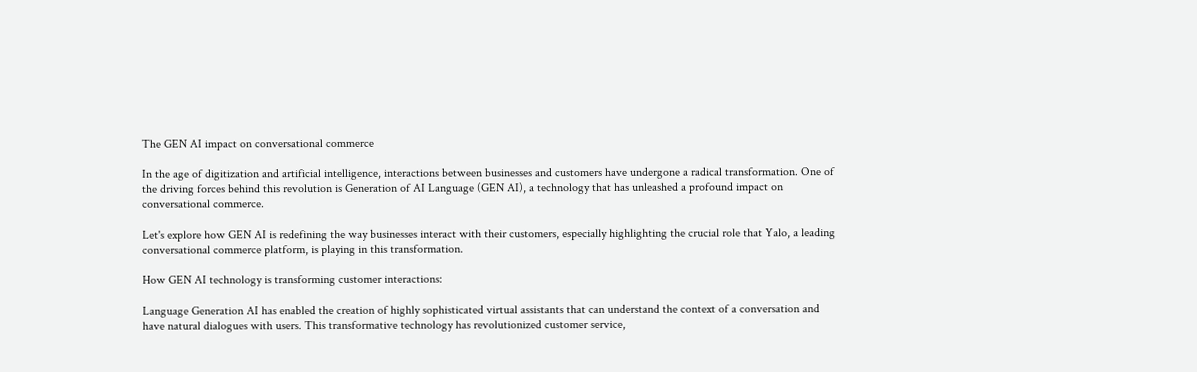The GEN AI impact on conversational commerce

In the age of digitization and artificial intelligence, interactions between businesses and customers have undergone a radical transformation. One of the driving forces behind this revolution is Generation of AI Language (GEN AI), a technology that has unleashed a profound impact on conversational commerce.

Let's explore how GEN AI is redefining the way businesses interact with their customers, especially highlighting the crucial role that Yalo, a leading conversational commerce platform, is playing in this transformation.

How GEN AI technology is transforming customer interactions:

Language Generation AI has enabled the creation of highly sophisticated virtual assistants that can understand the context of a conversation and have natural dialogues with users. This transformative technology has revolutionized customer service,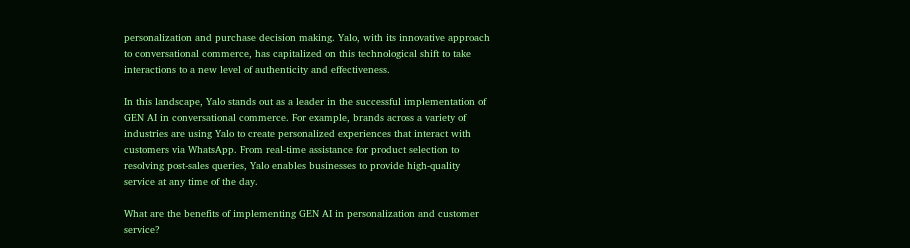personalization and purchase decision making. Yalo, with its innovative approach to conversational commerce, has capitalized on this technological shift to take interactions to a new level of authenticity and effectiveness.

In this landscape, Yalo stands out as a leader in the successful implementation of GEN AI in conversational commerce. For example, brands across a variety of industries are using Yalo to create personalized experiences that interact with customers via WhatsApp. From real-time assistance for product selection to resolving post-sales queries, Yalo enables businesses to provide high-quality service at any time of the day.

What are the benefits of implementing GEN AI in personalization and customer service?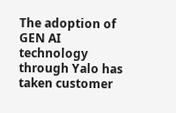The adoption of GEN AI technology through Yalo has taken customer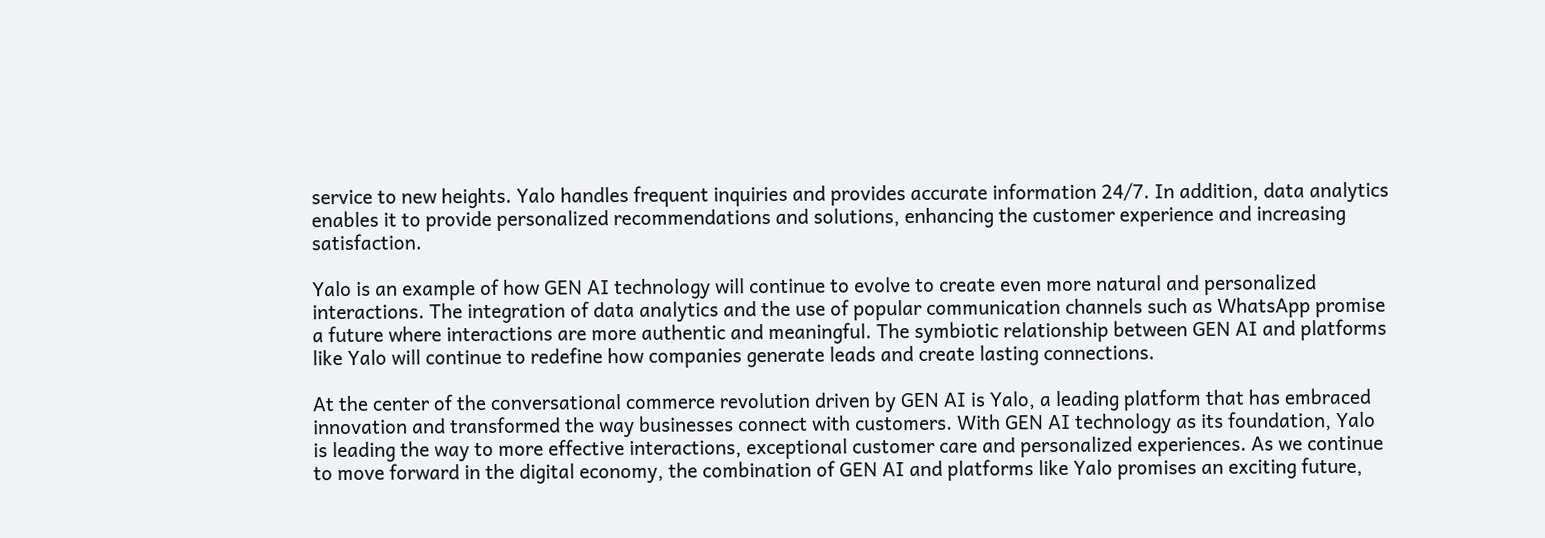service to new heights. Yalo handles frequent inquiries and provides accurate information 24/7. In addition, data analytics enables it to provide personalized recommendations and solutions, enhancing the customer experience and increasing satisfaction.

Yalo is an example of how GEN AI technology will continue to evolve to create even more natural and personalized interactions. The integration of data analytics and the use of popular communication channels such as WhatsApp promise a future where interactions are more authentic and meaningful. The symbiotic relationship between GEN AI and platforms like Yalo will continue to redefine how companies generate leads and create lasting connections.

At the center of the conversational commerce revolution driven by GEN AI is Yalo, a leading platform that has embraced innovation and transformed the way businesses connect with customers. With GEN AI technology as its foundation, Yalo is leading the way to more effective interactions, exceptional customer care and personalized experiences. As we continue to move forward in the digital economy, the combination of GEN AI and platforms like Yalo promises an exciting future,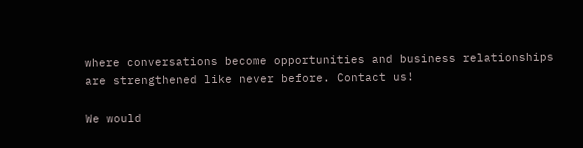where conversations become opportunities and business relationships are strengthened like never before. Contact us!

We would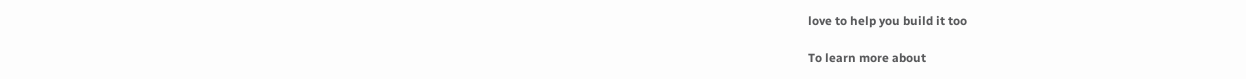love to help you build it too

To learn more about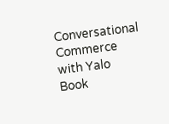Conversational Commerce with Yalo
Book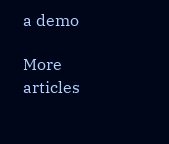a demo

More articles